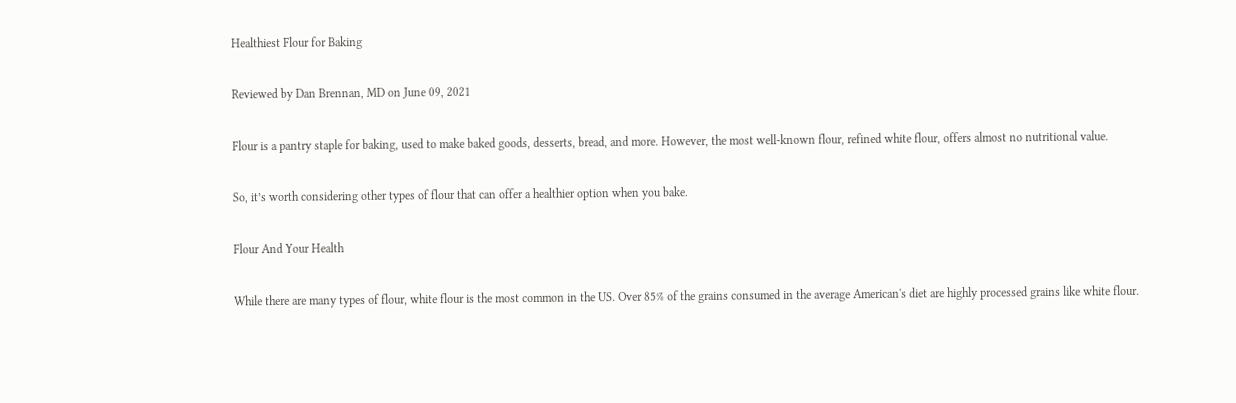Healthiest Flour for Baking

Reviewed by Dan Brennan, MD on June 09, 2021

Flour is a pantry staple for baking, used to make baked goods, desserts, bread, and more. However, the most well-known flour, refined white flour, offers almost no nutritional value.

So, it’s worth considering other types of flour that can offer a healthier option when you bake.

Flour And Your Health

While there are many types of flour, white flour is the most common in the US. Over 85% of the grains consumed in the average American's diet are highly processed grains like white flour.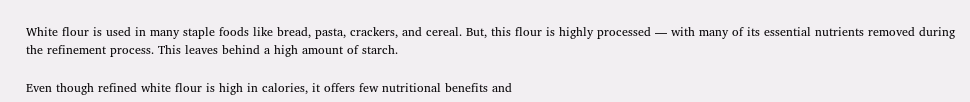White flour is used in many staple foods like bread, pasta, crackers, and cereal. But, this flour is highly processed — with many of its essential nutrients removed during the refinement process. This leaves behind a high amount of starch.

Even though refined white flour is high in calories, it offers few nutritional benefits and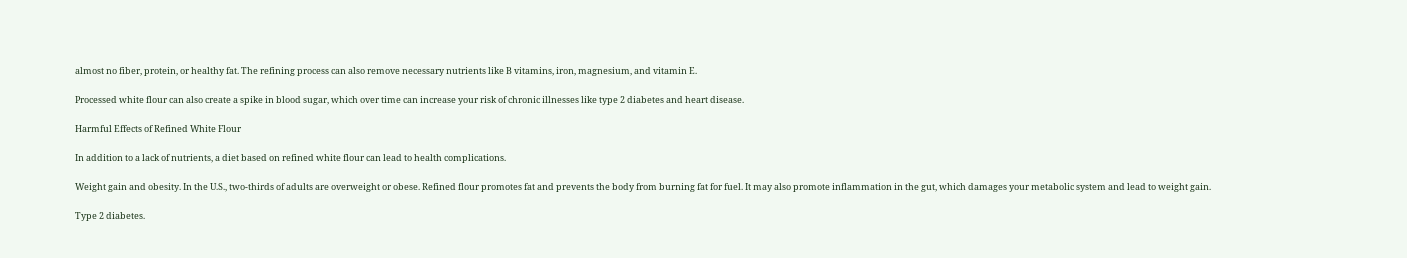almost no fiber, protein, or healthy fat. The refining process can also remove necessary nutrients like B vitamins, iron, magnesium, and vitamin E.

Processed white flour can also create a spike in blood sugar, which over time can increase your risk of chronic illnesses like type 2 diabetes and heart disease.

Harmful Effects of Refined White Flour

In addition to a lack of nutrients, a diet based on refined white flour can lead to health complications.

Weight gain and obesity. In the U.S., two-thirds of adults are overweight or obese. Refined flour promotes fat and prevents the body from burning fat for fuel. It may also promote inflammation in the gut, which damages your metabolic system and lead to weight gain.

Type 2 diabetes.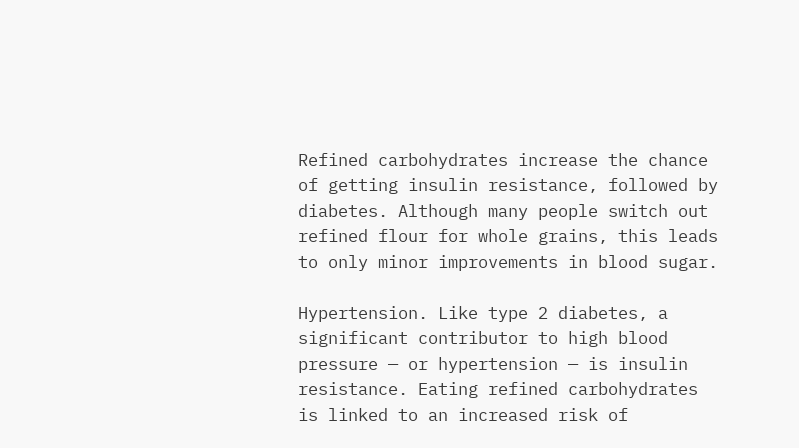Refined carbohydrates increase the chance of getting insulin resistance, followed by diabetes. Although many people switch out refined flour for whole grains, this leads to only minor improvements in blood sugar.

Hypertension. Like type 2 diabetes, a significant contributor to high blood pressure — or hypertension — is insulin resistance. Eating refined carbohydrates is linked to an increased risk of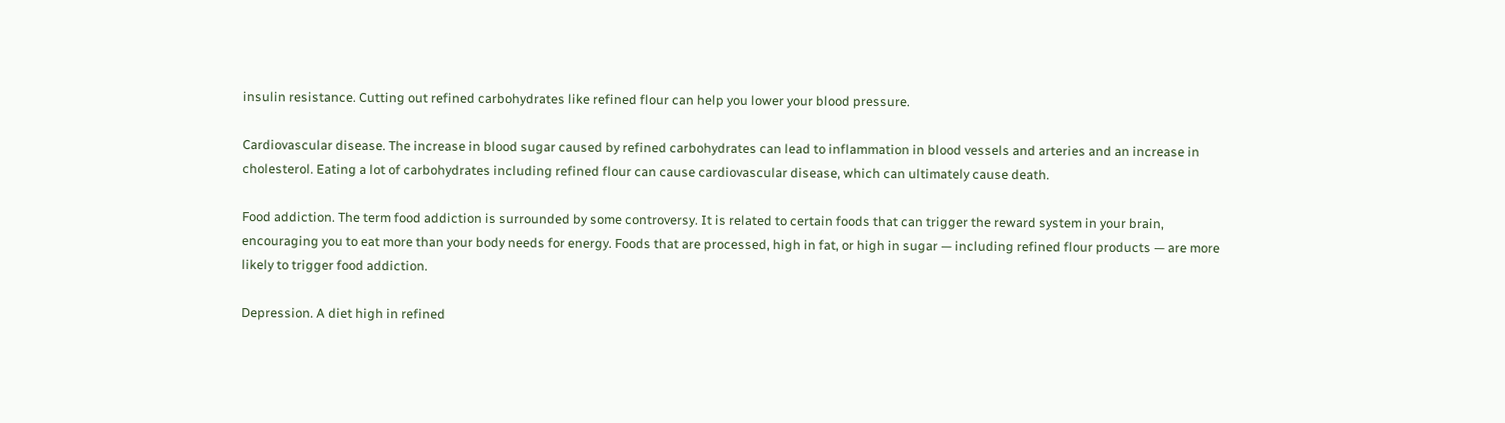insulin resistance. Cutting out refined carbohydrates like refined flour can help you lower your blood pressure.

Cardiovascular disease. The increase in blood sugar caused by refined carbohydrates can lead to inflammation in blood vessels and arteries and an increase in cholesterol. Eating a lot of carbohydrates including refined flour can cause cardiovascular disease, which can ultimately cause death.

Food addiction. The term food addiction is surrounded by some controversy. It is related to certain foods that can trigger the reward system in your brain, encouraging you to eat more than your body needs for energy. Foods that are processed, high in fat, or high in sugar — including refined flour products — are more likely to trigger food addiction.

Depression. A diet high in refined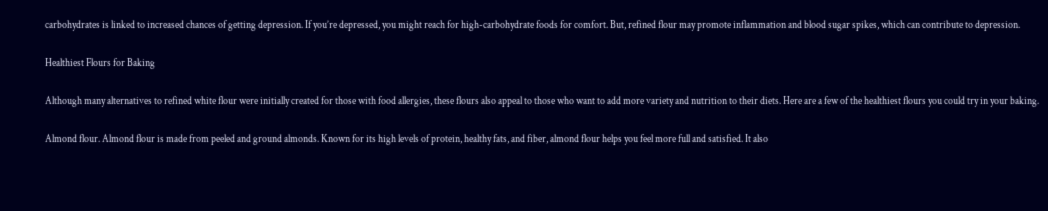carbohydrates is linked to increased chances of getting depression. If you’re depressed, you might reach for high-carbohydrate foods for comfort. But, refined flour may promote inflammation and blood sugar spikes, which can contribute to depression.

Healthiest Flours for Baking

Although many alternatives to refined white flour were initially created for those with food allergies, these flours also appeal to those who want to add more variety and nutrition to their diets. Here are a few of the healthiest flours you could try in your baking.

Almond flour. Almond flour is made from peeled and ground almonds. Known for its high levels of protein, healthy fats, and fiber, almond flour helps you feel more full and satisfied. It also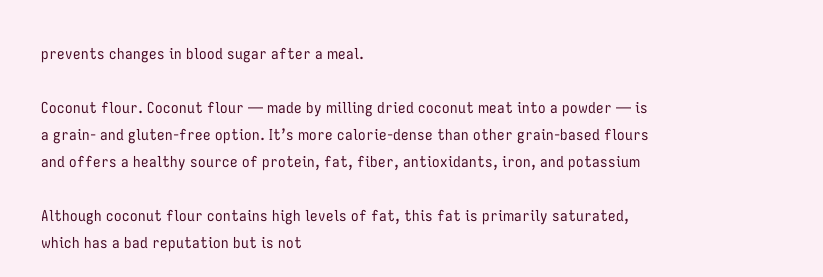prevents changes in blood sugar after a meal.

Coconut flour. Coconut flour — made by milling dried coconut meat into a powder — is a grain- and gluten-free option. It’s more calorie-dense than other grain-based flours and offers a healthy source of protein, fat, fiber, antioxidants, iron, and potassium

Although coconut flour contains high levels of fat, this fat is primarily saturated, which has a bad reputation but is not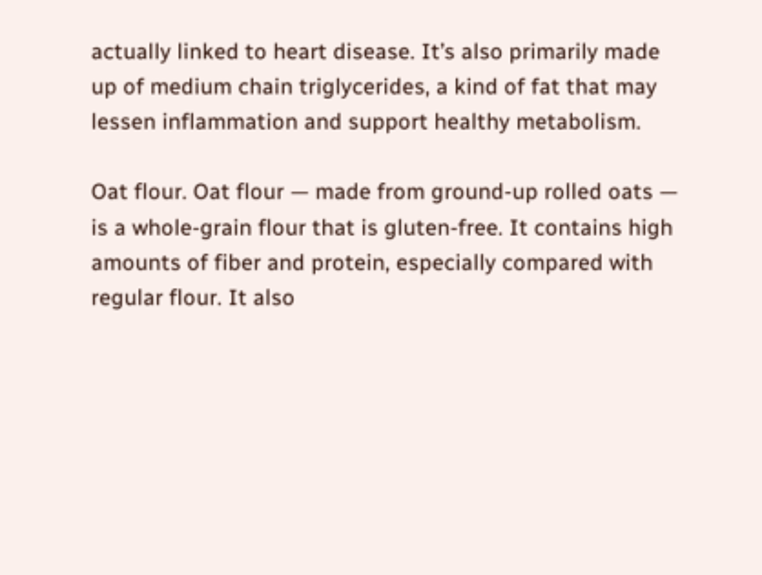actually linked to heart disease. It’s also primarily made up of medium chain triglycerides, a kind of fat that may lessen inflammation and support healthy metabolism.

Oat flour. Oat flour — made from ground-up rolled oats — is a whole-grain flour that is gluten-free. It contains high amounts of fiber and protein, especially compared with regular flour. It also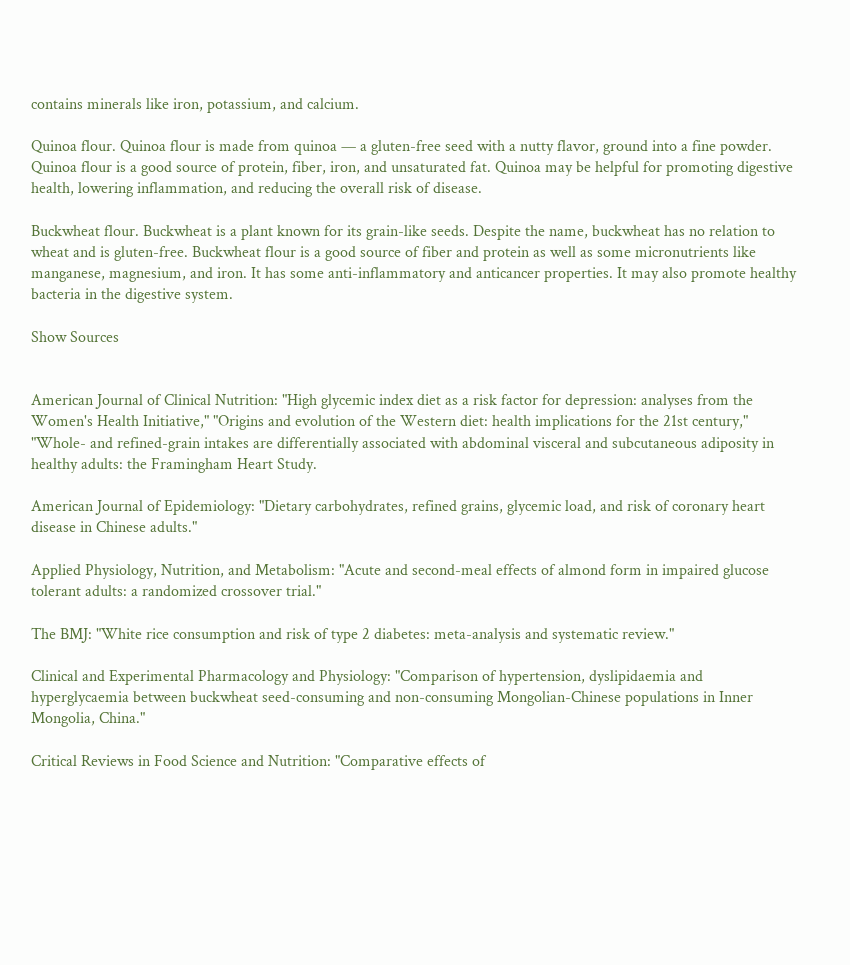contains minerals like iron, potassium, and calcium.

Quinoa flour. Quinoa flour is made from quinoa — a gluten-free seed with a nutty flavor, ground into a fine powder. Quinoa flour is a good source of protein, fiber, iron, and unsaturated fat. Quinoa may be helpful for promoting digestive health, lowering inflammation, and reducing the overall risk of disease.

Buckwheat flour. Buckwheat is a plant known for its grain-like seeds. Despite the name, buckwheat has no relation to wheat and is gluten-free. Buckwheat flour is a good source of fiber and protein as well as some micronutrients like manganese, magnesium, and iron. It has some anti-inflammatory and anticancer properties. It may also promote healthy bacteria in the digestive system.

Show Sources


American Journal of Clinical Nutrition: "High glycemic index diet as a risk factor for depression: analyses from the Women's Health Initiative," "Origins and evolution of the Western diet: health implications for the 21st century," "Whole- and refined-grain intakes are differentially associated with abdominal visceral and subcutaneous adiposity in healthy adults: the Framingham Heart Study.

American Journal of Epidemiology: "Dietary carbohydrates, refined grains, glycemic load, and risk of coronary heart disease in Chinese adults."

Applied Physiology, Nutrition, and Metabolism: "Acute and second-meal effects of almond form in impaired glucose tolerant adults: a randomized crossover trial."

The BMJ: "White rice consumption and risk of type 2 diabetes: meta-analysis and systematic review."

Clinical and Experimental Pharmacology and Physiology: "Comparison of hypertension, dyslipidaemia and hyperglycaemia between buckwheat seed-consuming and non-consuming Mongolian-Chinese populations in Inner Mongolia, China."

Critical Reviews in Food Science and Nutrition: "Comparative effects of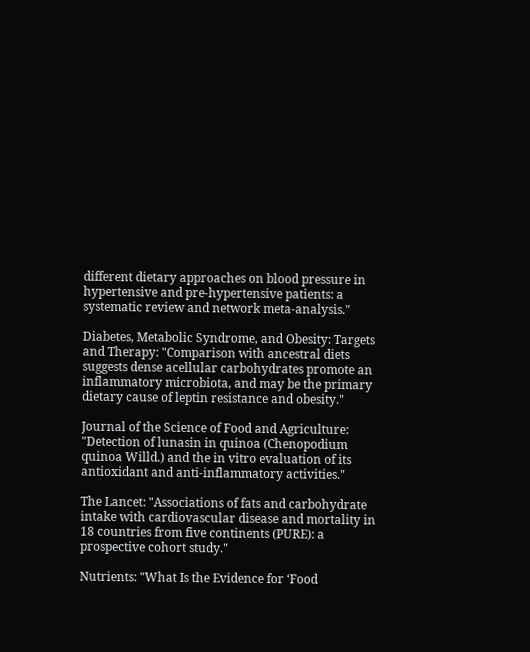different dietary approaches on blood pressure in hypertensive and pre-hypertensive patients: a systematic review and network meta-analysis."

Diabetes, Metabolic Syndrome, and Obesity: Targets and Therapy: "Comparison with ancestral diets suggests dense acellular carbohydrates promote an inflammatory microbiota, and may be the primary dietary cause of leptin resistance and obesity."

Journal of the Science of Food and Agriculture: "Detection of lunasin in quinoa (Chenopodium quinoa Willd.) and the in vitro evaluation of its antioxidant and anti-inflammatory activities."

The Lancet: "Associations of fats and carbohydrate intake with cardiovascular disease and mortality in 18 countries from five continents (PURE): a prospective cohort study."

Nutrients: "What Is the Evidence for ‘Food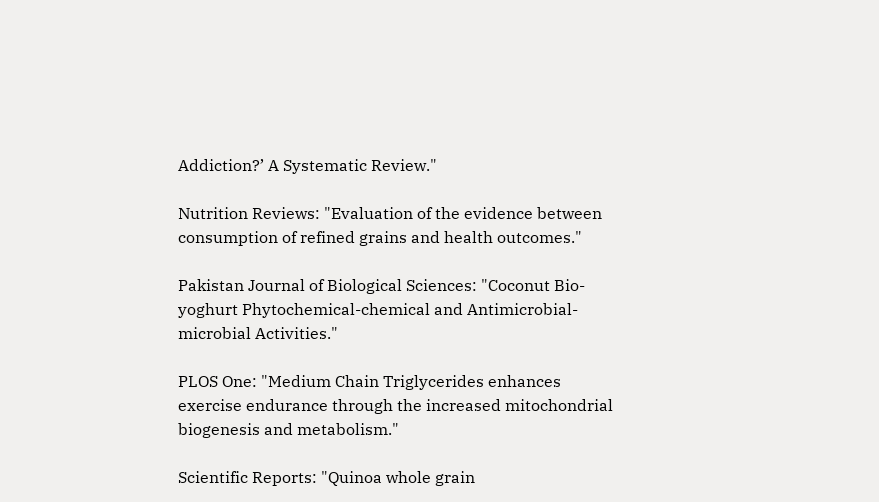Addiction?’ A Systematic Review."

Nutrition Reviews: "Evaluation of the evidence between consumption of refined grains and health outcomes."

Pakistan Journal of Biological Sciences: "Coconut Bio-yoghurt Phytochemical-chemical and Antimicrobial-microbial Activities."

PLOS One: "Medium Chain Triglycerides enhances exercise endurance through the increased mitochondrial biogenesis and metabolism."

Scientific Reports: "Quinoa whole grain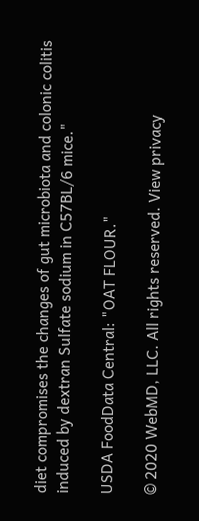diet compromises the changes of gut microbiota and colonic colitis induced by dextran Sulfate sodium in C57BL/6 mice."

USDA FoodData Central: "OAT FLOUR."

© 2020 WebMD, LLC. All rights reserved. View privacy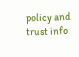policy and trust info